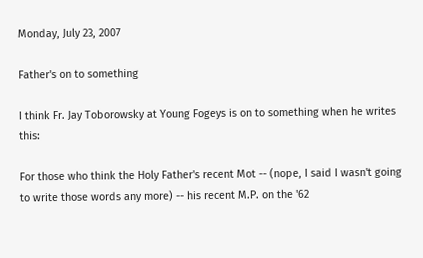Monday, July 23, 2007

Father's on to something

I think Fr. Jay Toborowsky at Young Fogeys is on to something when he writes this:

For those who think the Holy Father's recent Mot -- (nope, I said I wasn't going to write those words any more) -- his recent M.P. on the '62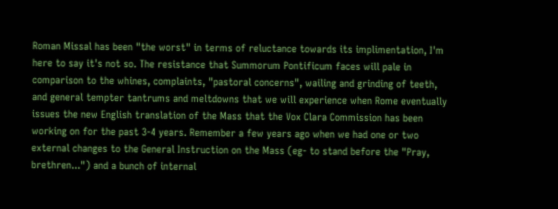Roman Missal has been "the worst" in terms of reluctance towards its implimentation, I'm here to say it's not so. The resistance that Summorum Pontificum faces will pale in comparison to the whines, complaints, "pastoral concerns", wailing and grinding of teeth, and general tempter tantrums and meltdowns that we will experience when Rome eventually issues the new English translation of the Mass that the Vox Clara Commission has been working on for the past 3-4 years. Remember a few years ago when we had one or two external changes to the General Instruction on the Mass (eg- to stand before the "Pray, brethren...") and a bunch of internal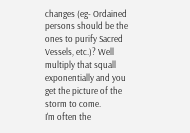changes (eg- Ordained persons should be the ones to purify Sacred Vessels, etc.)? Well multiply that squall exponentially and you get the picture of the storm to come.
I'm often the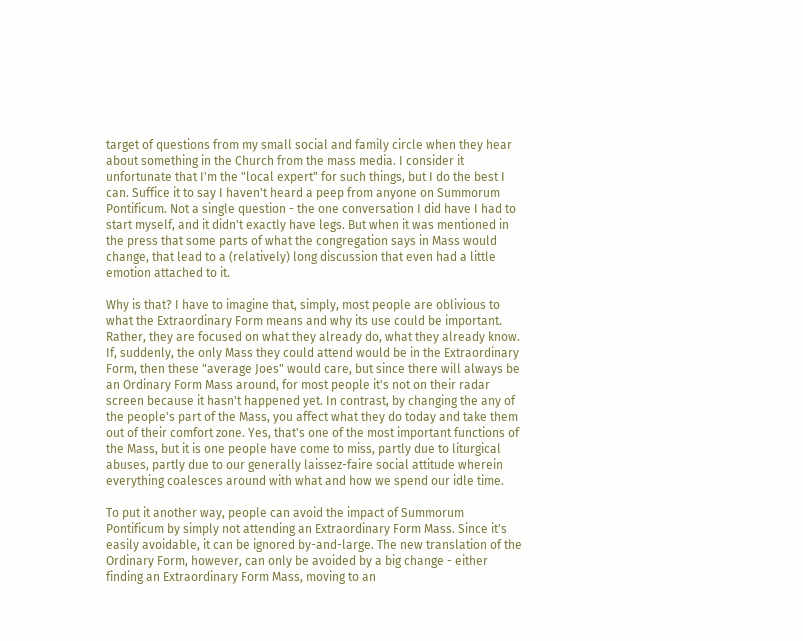target of questions from my small social and family circle when they hear about something in the Church from the mass media. I consider it unfortunate that I'm the "local expert" for such things, but I do the best I can. Suffice it to say I haven't heard a peep from anyone on Summorum Pontificum. Not a single question - the one conversation I did have I had to start myself, and it didn't exactly have legs. But when it was mentioned in the press that some parts of what the congregation says in Mass would change, that lead to a (relatively) long discussion that even had a little emotion attached to it.

Why is that? I have to imagine that, simply, most people are oblivious to what the Extraordinary Form means and why its use could be important. Rather, they are focused on what they already do, what they already know. If, suddenly, the only Mass they could attend would be in the Extraordinary Form, then these "average Joes" would care, but since there will always be an Ordinary Form Mass around, for most people it's not on their radar screen because it hasn't happened yet. In contrast, by changing the any of the people's part of the Mass, you affect what they do today and take them out of their comfort zone. Yes, that's one of the most important functions of the Mass, but it is one people have come to miss, partly due to liturgical abuses, partly due to our generally laissez-faire social attitude wherein everything coalesces around with what and how we spend our idle time.

To put it another way, people can avoid the impact of Summorum Pontificum by simply not attending an Extraordinary Form Mass. Since it's easily avoidable, it can be ignored by-and-large. The new translation of the Ordinary Form, however, can only be avoided by a big change - either finding an Extraordinary Form Mass, moving to an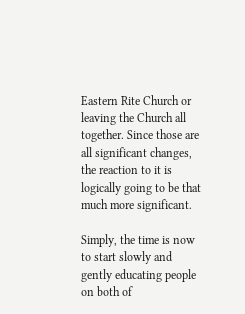Eastern Rite Church or leaving the Church all together. Since those are all significant changes, the reaction to it is logically going to be that much more significant.

Simply, the time is now to start slowly and gently educating people on both of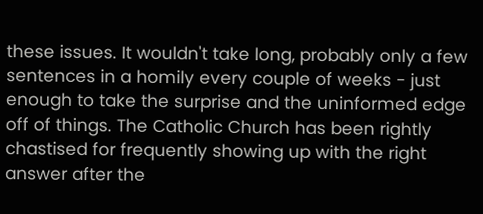these issues. It wouldn't take long, probably only a few sentences in a homily every couple of weeks - just enough to take the surprise and the uninformed edge off of things. The Catholic Church has been rightly chastised for frequently showing up with the right answer after the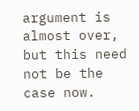argument is almost over, but this need not be the case now.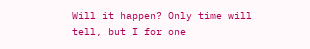Will it happen? Only time will tell, but I for one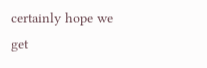certainly hope we get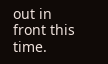out in front this time.